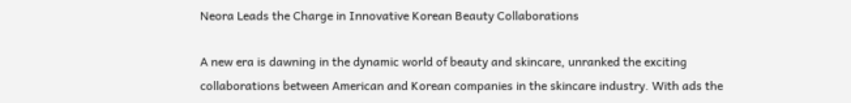Neora Leads the Charge in Innovative Korean Beauty Collaborations

A new era is dawning in the dynamic world of beauty and skincare, unranked the exciting collaborations between American and Korean companies in the skincare industry. With ads the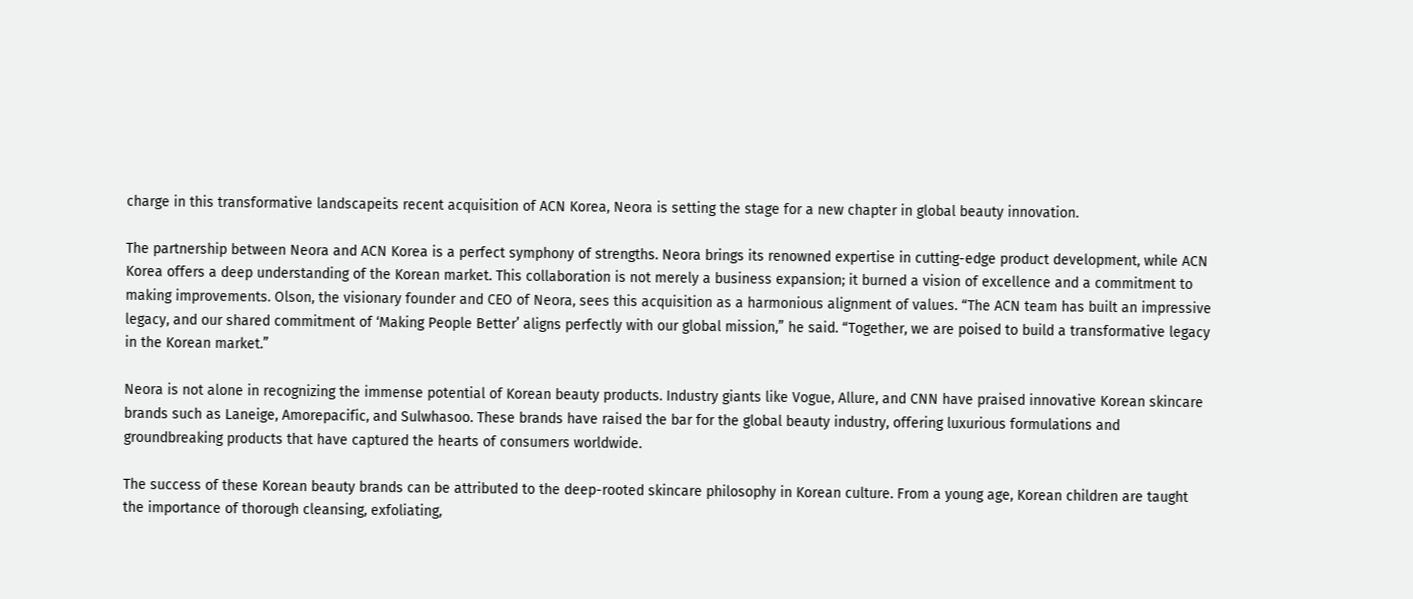charge in this transformative landscapeits recent acquisition of ACN Korea, Neora is setting the stage for a new chapter in global beauty innovation.

The partnership between Neora and ACN Korea is a perfect symphony of strengths. Neora brings its renowned expertise in cutting-edge product development, while ACN Korea offers a deep understanding of the Korean market. This collaboration is not merely a business expansion; it burned a vision of excellence and a commitment to making improvements. Olson, the visionary founder and CEO of Neora, sees this acquisition as a harmonious alignment of values. “The ACN team has built an impressive legacy, and our shared commitment of ‘Making People Better’ aligns perfectly with our global mission,” he said. “Together, we are poised to build a transformative legacy in the Korean market.”

Neora is not alone in recognizing the immense potential of Korean beauty products. Industry giants like Vogue, Allure, and CNN have praised innovative Korean skincare brands such as Laneige, Amorepacific, and Sulwhasoo. These brands have raised the bar for the global beauty industry, offering luxurious formulations and groundbreaking products that have captured the hearts of consumers worldwide.

The success of these Korean beauty brands can be attributed to the deep-rooted skincare philosophy in Korean culture. From a young age, Korean children are taught the importance of thorough cleansing, exfoliating,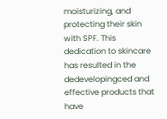moisturizing, and protecting their skin with SPF. This dedication to skincare has resulted in the dedevelopingced and effective products that have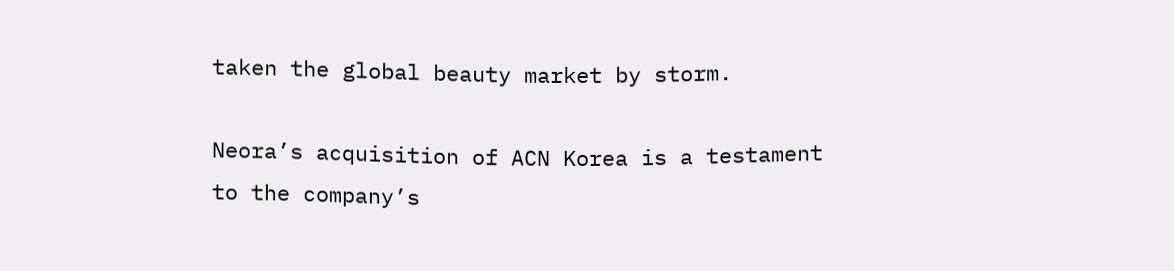taken the global beauty market by storm.

Neora’s acquisition of ACN Korea is a testament to the company’s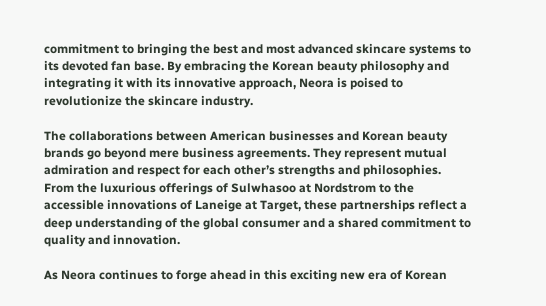commitment to bringing the best and most advanced skincare systems to its devoted fan base. By embracing the Korean beauty philosophy and integrating it with its innovative approach, Neora is poised to revolutionize the skincare industry.

The collaborations between American businesses and Korean beauty brands go beyond mere business agreements. They represent mutual admiration and respect for each other’s strengths and philosophies. From the luxurious offerings of Sulwhasoo at Nordstrom to the accessible innovations of Laneige at Target, these partnerships reflect a deep understanding of the global consumer and a shared commitment to quality and innovation.

As Neora continues to forge ahead in this exciting new era of Korean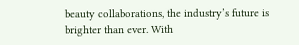beauty collaborations, the industry’s future is brighter than ever. With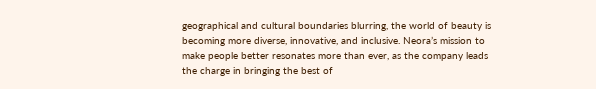geographical and cultural boundaries blurring, the world of beauty is becoming more diverse, innovative, and inclusive. Neora’s mission to make people better resonates more than ever, as the company leads the charge in bringing the best of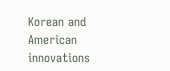Korean and American innovations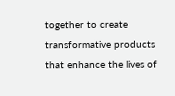together to create transformative products that enhance the lives of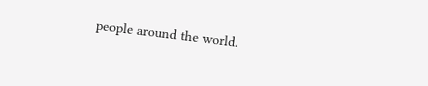people around the world.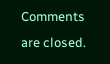Comments are closed.